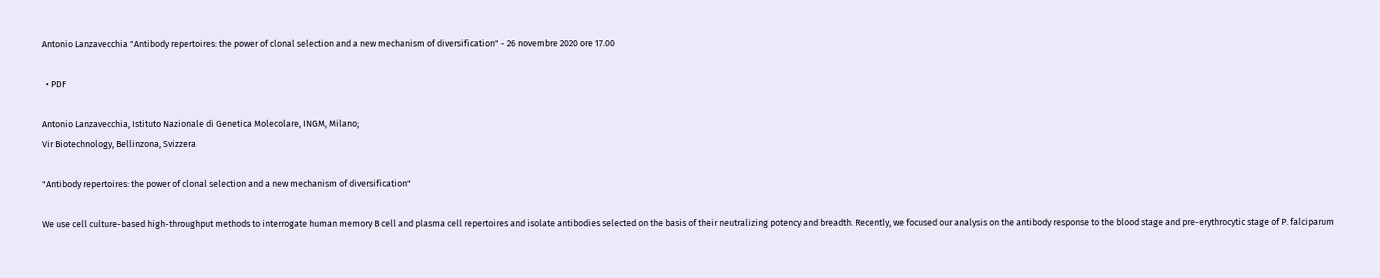Antonio Lanzavecchia "Antibody repertoires: the power of clonal selection and a new mechanism of diversification" - 26 novembre 2020 ore 17.00

  • PDF

Antonio Lanzavecchia, Istituto Nazionale di Genetica Molecolare, INGM, Milano;
Vir Biotechnology, Bellinzona, Svizzera

"Antibody repertoires: the power of clonal selection and a new mechanism of diversification"

We use cell culture-based high-throughput methods to interrogate human memory B cell and plasma cell repertoires and isolate antibodies selected on the basis of their neutralizing potency and breadth. Recently, we focused our analysis on the antibody response to the blood stage and pre-erythrocytic stage of P. falciparum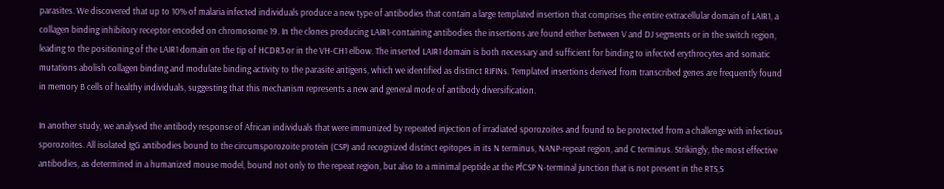parasites. We discovered that up to 10% of malaria infected individuals produce a new type of antibodies that contain a large templated insertion that comprises the entire extracellular domain of LAIR1, a collagen binding inhibitory receptor encoded on chromosome 19. In the clones producing LAIR1-containing antibodies the insertions are found either between V and DJ segments or in the switch region, leading to the positioning of the LAIR1 domain on the tip of HCDR3 or in the VH-CH1 elbow. The inserted LAIR1 domain is both necessary and sufficient for binding to infected erythrocytes and somatic mutations abolish collagen binding and modulate binding activity to the parasite antigens, which we identified as distinct RIFINs. Templated insertions derived from transcribed genes are frequently found in memory B cells of healthy individuals, suggesting that this mechanism represents a new and general mode of antibody diversification.

In another study, we analysed the antibody response of African individuals that were immunized by repeated injection of irradiated sporozoites and found to be protected from a challenge with infectious sporozoites. All isolated IgG antibodies bound to the circumsporozoite protein (CSP) and recognized distinct epitopes in its N terminus, NANP-repeat region, and C terminus. Strikingly, the most effective antibodies, as determined in a humanized mouse model, bound not only to the repeat region, but also to a minimal peptide at the PfCSP N-terminal junction that is not present in the RTS,S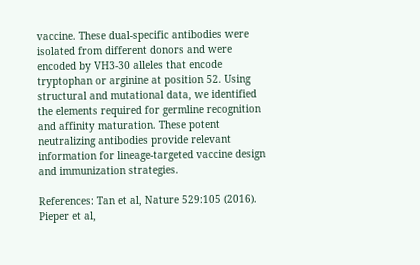vaccine. These dual-specific antibodies were isolated from different donors and were encoded by VH3-30 alleles that encode tryptophan or arginine at position 52. Using structural and mutational data, we identified the elements required for germline recognition and affinity maturation. These potent neutralizing antibodies provide relevant information for lineage-targeted vaccine design and immunization strategies.

References: Tan et al, Nature 529:105 (2016). Pieper et al,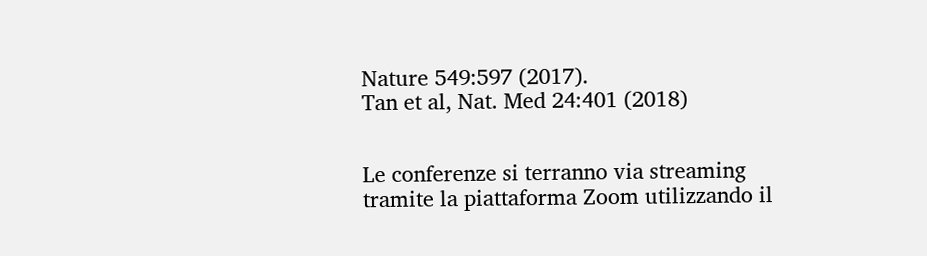Nature 549:597 (2017).
Tan et al, Nat. Med 24:401 (2018)


Le conferenze si terranno via streaming tramite la piattaforma Zoom utilizzando il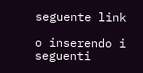seguente link

o inserendo i seguenti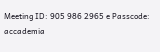Meeting ID: 905 986 2965 e Passcode: accademia